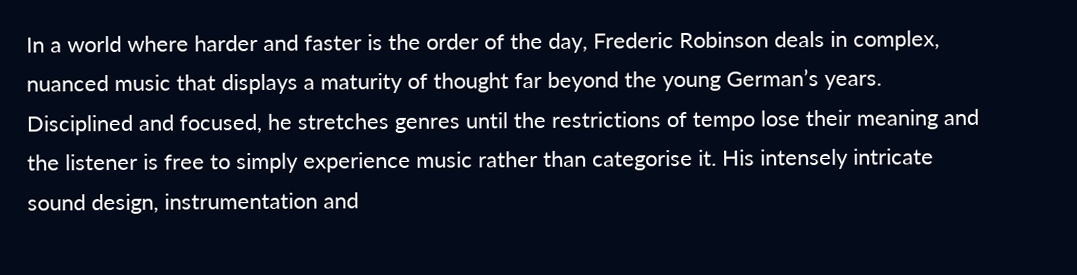In a world where harder and faster is the order of the day, Frederic Robinson deals in complex, nuanced music that displays a maturity of thought far beyond the young German’s years. Disciplined and focused, he stretches genres until the restrictions of tempo lose their meaning and the listener is free to simply experience music rather than categorise it. His intensely intricate sound design, instrumentation and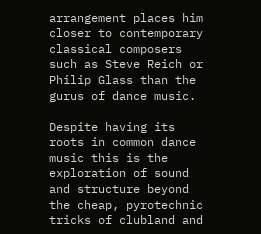arrangement places him closer to contemporary classical composers such as Steve Reich or Philip Glass than the gurus of dance music.

Despite having its roots in common dance music this is the exploration of sound and structure beyond the cheap, pyrotechnic tricks of clubland and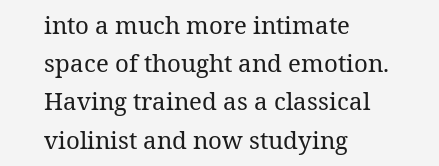into a much more intimate space of thought and emotion. Having trained as a classical violinist and now studying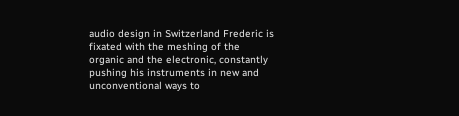audio design in Switzerland Frederic is fixated with the meshing of the organic and the electronic, constantly pushing his instruments in new and unconventional ways to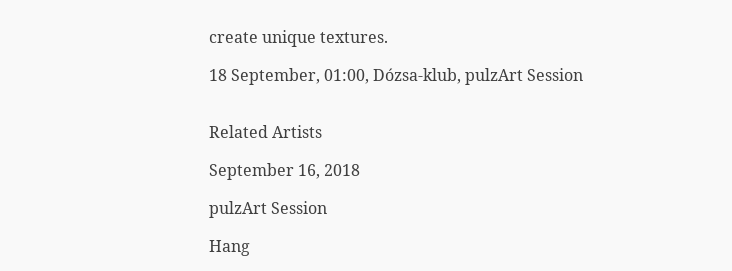create unique textures.

18 September, 01:00, Dózsa-klub, pulzArt Session


Related Artists

September 16, 2018

pulzArt Session

Hang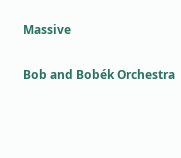Massive

Bob and Bobék Orchestra